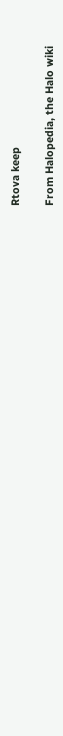Rtova keep

From Halopedia, the Halo wiki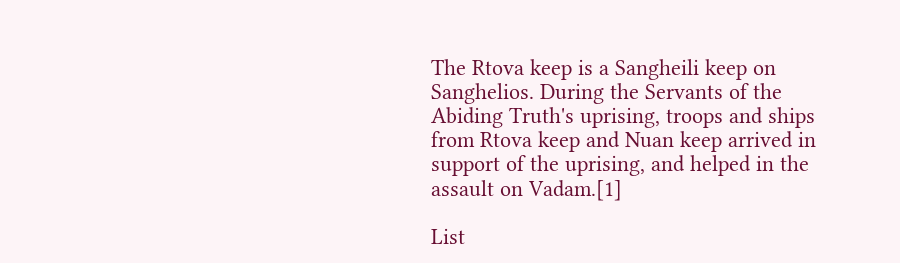The Rtova keep is a Sangheili keep on Sanghelios. During the Servants of the Abiding Truth's uprising, troops and ships from Rtova keep and Nuan keep arrived in support of the uprising, and helped in the assault on Vadam.[1]

List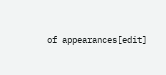of appearances[edit]